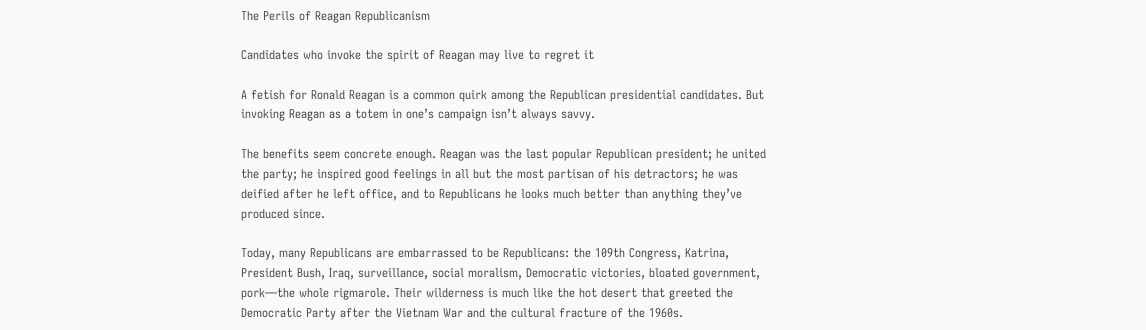The Perils of Reagan Republicanism

Candidates who invoke the spirit of Reagan may live to regret it

A fetish for Ronald Reagan is a common quirk among the Republican presidential candidates. But invoking Reagan as a totem in one’s campaign isn’t always savvy.

The benefits seem concrete enough. Reagan was the last popular Republican president; he united the party; he inspired good feelings in all but the most partisan of his detractors; he was deified after he left office, and to Republicans he looks much better than anything they’ve produced since.

Today, many Republicans are embarrassed to be Republicans: the 109th Congress, Katrina, President Bush, Iraq, surveillance, social moralism, Democratic victories, bloated government, pork—the whole rigmarole. Their wilderness is much like the hot desert that greeted the Democratic Party after the Vietnam War and the cultural fracture of the 1960s.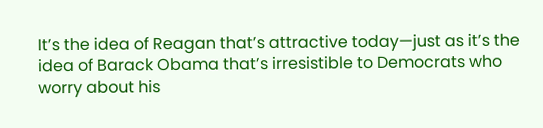It’s the idea of Reagan that’s attractive today—just as it’s the idea of Barack Obama that’s irresistible to Democrats who worry about his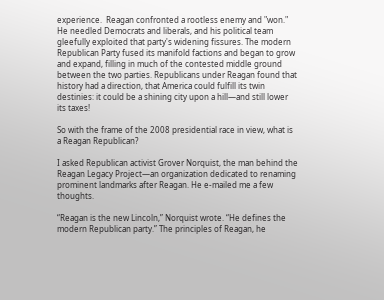experience.  Reagan confronted a rootless enemy and "won." He needled Democrats and liberals, and his political team gleefully exploited that party's widening fissures. The modern Republican Party fused its manifold factions and began to grow and expand, filling in much of the contested middle ground between the two parties. Republicans under Reagan found that history had a direction, that America could fulfill its twin destinies: it could be a shining city upon a hill—and still lower its taxes!

So with the frame of the 2008 presidential race in view, what is a Reagan Republican?

I asked Republican activist Grover Norquist, the man behind the Reagan Legacy Project—an organization dedicated to renaming prominent landmarks after Reagan. He e-mailed me a few thoughts.

“Reagan is the new Lincoln,” Norquist wrote. “He defines the modern Republican party.” The principles of Reagan, he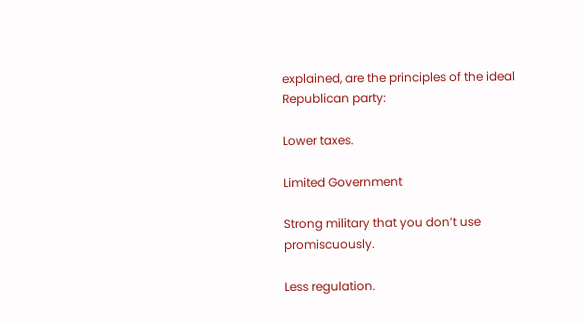explained, are the principles of the ideal Republican party:

Lower taxes.

Limited Government

Strong military that you don’t use promiscuously.

Less regulation.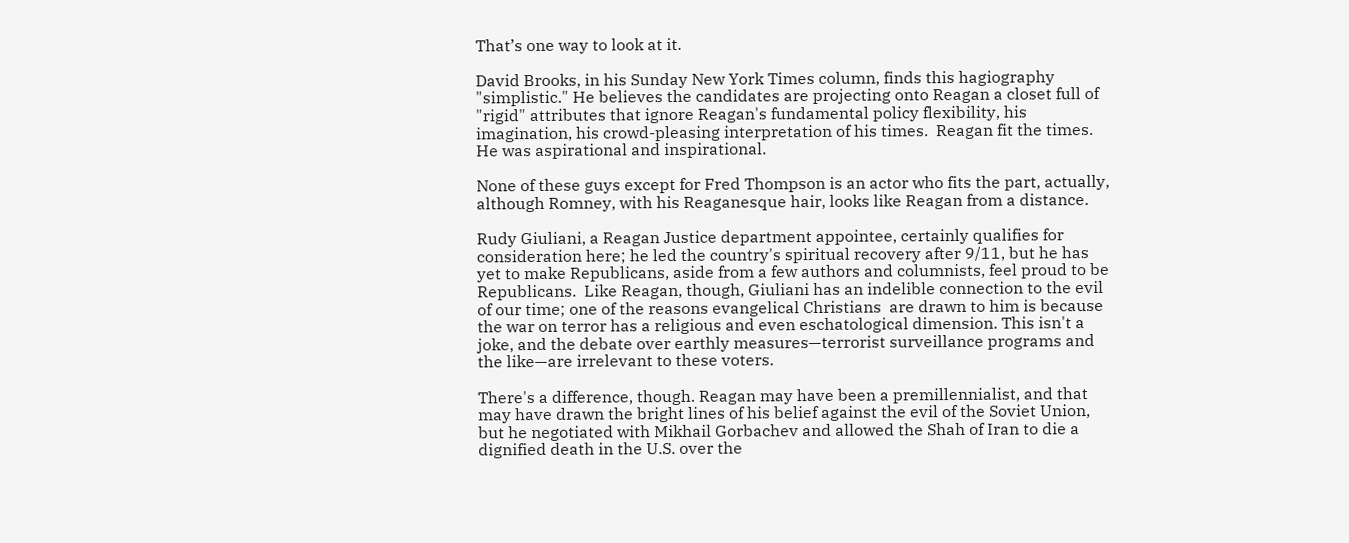That’s one way to look at it.

David Brooks, in his Sunday New York Times column, finds this hagiography "simplistic." He believes the candidates are projecting onto Reagan a closet full of "rigid" attributes that ignore Reagan's fundamental policy flexibility, his imagination, his crowd-pleasing interpretation of his times.  Reagan fit the times. He was aspirational and inspirational.

None of these guys except for Fred Thompson is an actor who fits the part, actually, although Romney, with his Reaganesque hair, looks like Reagan from a distance.

Rudy Giuliani, a Reagan Justice department appointee, certainly qualifies for consideration here; he led the country's spiritual recovery after 9/11, but he has yet to make Republicans, aside from a few authors and columnists, feel proud to be Republicans.  Like Reagan, though, Giuliani has an indelible connection to the evil of our time; one of the reasons evangelical Christians  are drawn to him is because the war on terror has a religious and even eschatological dimension. This isn't a joke, and the debate over earthly measures—terrorist surveillance programs and the like—are irrelevant to these voters.

There's a difference, though. Reagan may have been a premillennialist, and that may have drawn the bright lines of his belief against the evil of the Soviet Union, but he negotiated with Mikhail Gorbachev and allowed the Shah of Iran to die a dignified death in the U.S. over the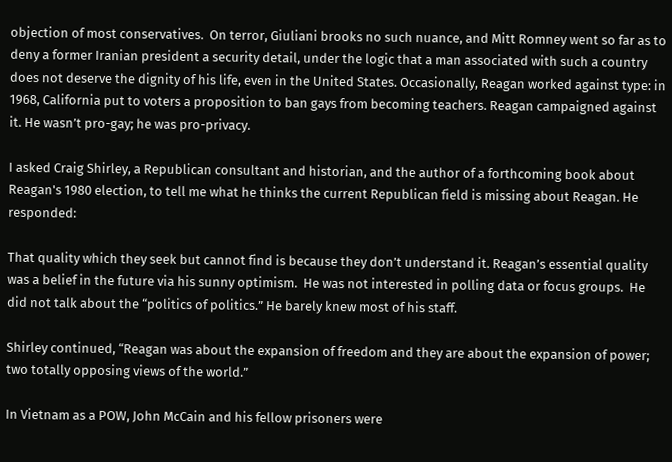objection of most conservatives.  On terror, Giuliani brooks no such nuance, and Mitt Romney went so far as to deny a former Iranian president a security detail, under the logic that a man associated with such a country does not deserve the dignity of his life, even in the United States. Occasionally, Reagan worked against type: in 1968, California put to voters a proposition to ban gays from becoming teachers. Reagan campaigned against it. He wasn’t pro-gay; he was pro-privacy.

I asked Craig Shirley, a Republican consultant and historian, and the author of a forthcoming book about Reagan's 1980 election, to tell me what he thinks the current Republican field is missing about Reagan. He responded:

That quality which they seek but cannot find is because they don’t understand it. Reagan’s essential quality was a belief in the future via his sunny optimism.  He was not interested in polling data or focus groups.  He did not talk about the “politics of politics.” He barely knew most of his staff.

Shirley continued, “Reagan was about the expansion of freedom and they are about the expansion of power; two totally opposing views of the world.”

In Vietnam as a POW, John McCain and his fellow prisoners were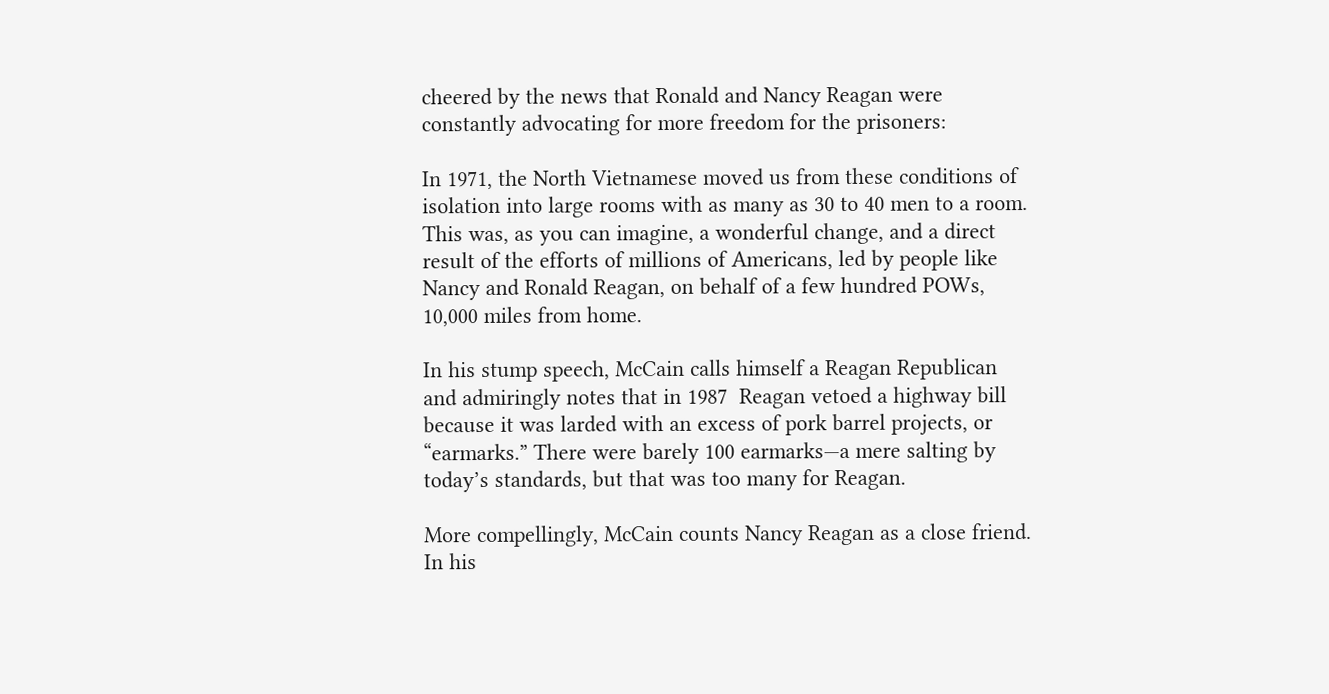cheered by the news that Ronald and Nancy Reagan were constantly advocating for more freedom for the prisoners:

In 1971, the North Vietnamese moved us from these conditions of isolation into large rooms with as many as 30 to 40 men to a room. This was, as you can imagine, a wonderful change, and a direct result of the efforts of millions of Americans, led by people like Nancy and Ronald Reagan, on behalf of a few hundred POWs, 10,000 miles from home.

In his stump speech, McCain calls himself a Reagan Republican and admiringly notes that in 1987  Reagan vetoed a highway bill  because it was larded with an excess of pork barrel projects, or “earmarks.” There were barely 100 earmarks—a mere salting by today’s standards, but that was too many for Reagan.

More compellingly, McCain counts Nancy Reagan as a close friend.  In his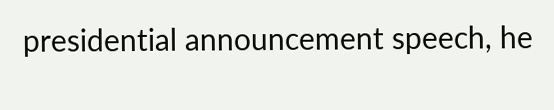presidential announcement speech, he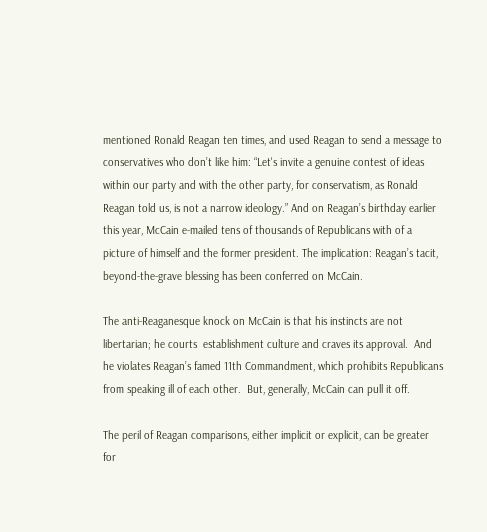mentioned Ronald Reagan ten times, and used Reagan to send a message to conservatives who don’t like him: “Let's invite a genuine contest of ideas within our party and with the other party, for conservatism, as Ronald Reagan told us, is not a narrow ideology.” And on Reagan’s birthday earlier this year, McCain e-mailed tens of thousands of Republicans with of a picture of himself and the former president. The implication: Reagan’s tacit, beyond-the-grave blessing has been conferred on McCain.

The anti-Reaganesque knock on McCain is that his instincts are not libertarian; he courts  establishment culture and craves its approval.  And he violates Reagan’s famed 11th Commandment, which prohibits Republicans from speaking ill of each other.  But, generally, McCain can pull it off.

The peril of Reagan comparisons, either implicit or explicit, can be greater for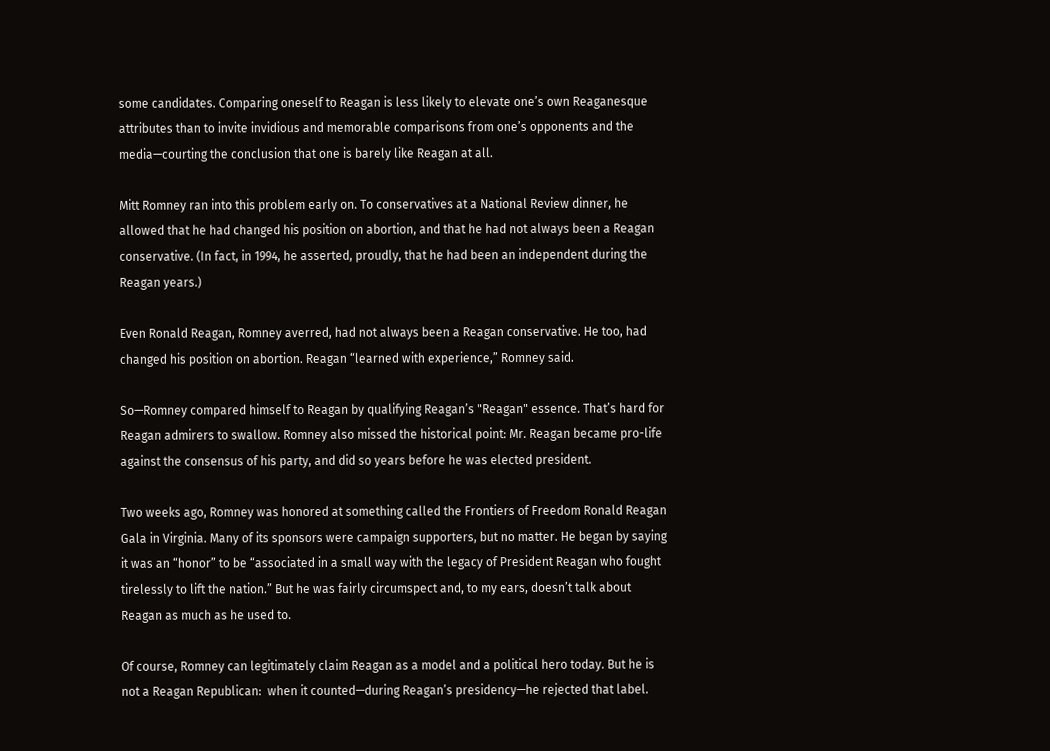some candidates. Comparing oneself to Reagan is less likely to elevate one’s own Reaganesque attributes than to invite invidious and memorable comparisons from one’s opponents and the media—courting the conclusion that one is barely like Reagan at all.

Mitt Romney ran into this problem early on. To conservatives at a National Review dinner, he allowed that he had changed his position on abortion, and that he had not always been a Reagan conservative. (In fact, in 1994, he asserted, proudly, that he had been an independent during the Reagan years.)

Even Ronald Reagan, Romney averred, had not always been a Reagan conservative. He too, had changed his position on abortion. Reagan “learned with experience,” Romney said.

So—Romney compared himself to Reagan by qualifying Reagan’s "Reagan" essence. That’s hard for Reagan admirers to swallow. Romney also missed the historical point: Mr. Reagan became pro-life against the consensus of his party, and did so years before he was elected president.

Two weeks ago, Romney was honored at something called the Frontiers of Freedom Ronald Reagan Gala in Virginia. Many of its sponsors were campaign supporters, but no matter. He began by saying it was an “honor” to be “associated in a small way with the legacy of President Reagan who fought tirelessly to lift the nation.” But he was fairly circumspect and, to my ears, doesn’t talk about Reagan as much as he used to.

Of course, Romney can legitimately claim Reagan as a model and a political hero today. But he is not a Reagan Republican:  when it counted—during Reagan’s presidency—he rejected that label.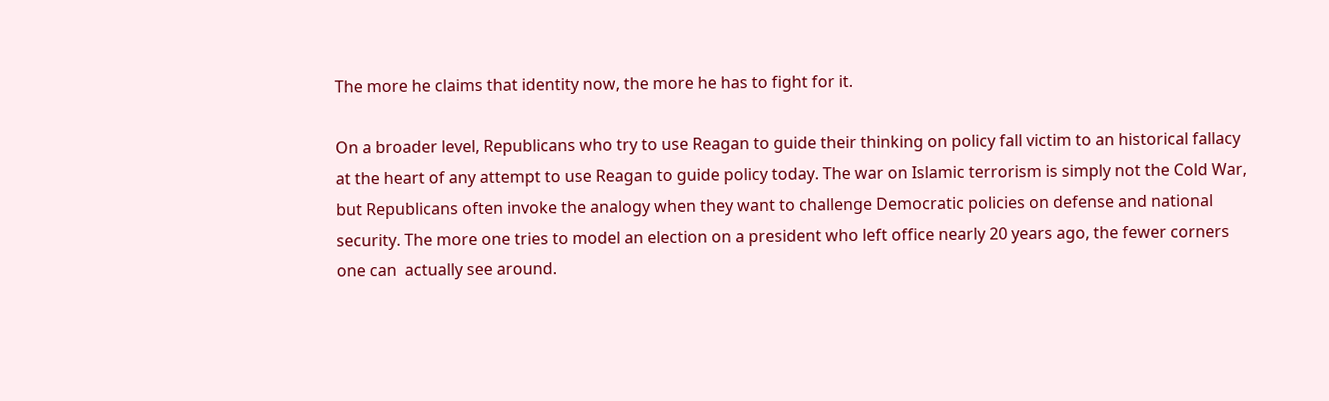The more he claims that identity now, the more he has to fight for it.

On a broader level, Republicans who try to use Reagan to guide their thinking on policy fall victim to an historical fallacy at the heart of any attempt to use Reagan to guide policy today. The war on Islamic terrorism is simply not the Cold War, but Republicans often invoke the analogy when they want to challenge Democratic policies on defense and national security. The more one tries to model an election on a president who left office nearly 20 years ago, the fewer corners one can  actually see around.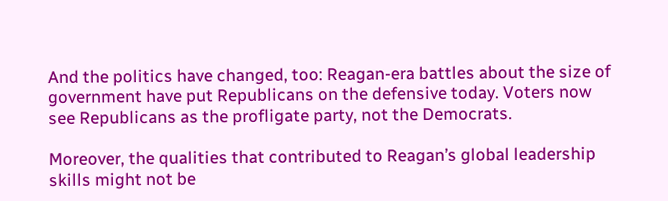And the politics have changed, too: Reagan-era battles about the size of government have put Republicans on the defensive today. Voters now see Republicans as the profligate party, not the Democrats.

Moreover, the qualities that contributed to Reagan’s global leadership skills might not be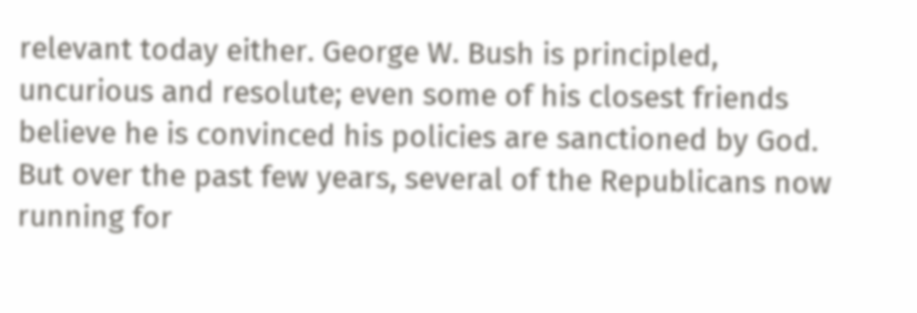relevant today either. George W. Bush is principled, uncurious and resolute; even some of his closest friends believe he is convinced his policies are sanctioned by God.  But over the past few years, several of the Republicans now running for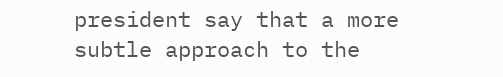president say that a more subtle approach to the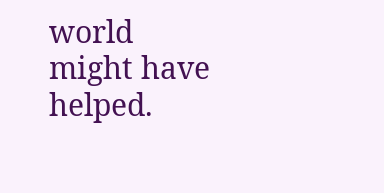world might have helped.